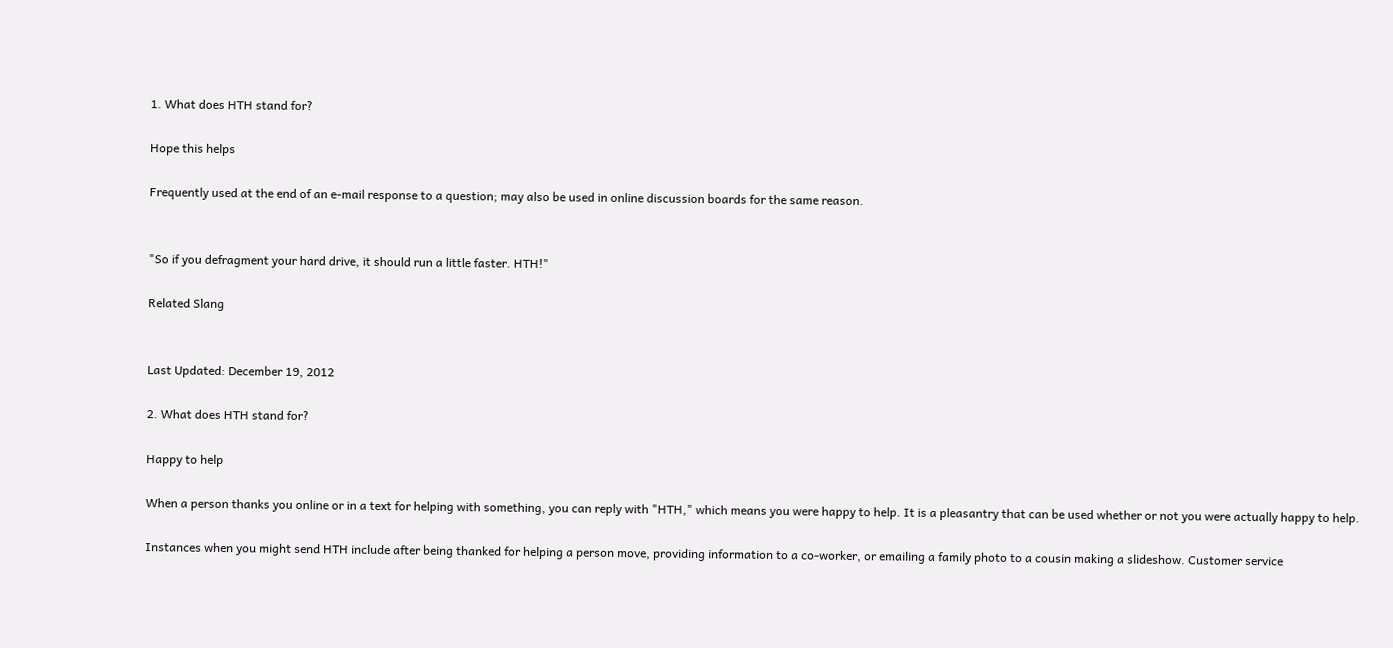1. What does HTH stand for?

Hope this helps

Frequently used at the end of an e-mail response to a question; may also be used in online discussion boards for the same reason.


"So if you defragment your hard drive, it should run a little faster. HTH!"

Related Slang


Last Updated: December 19, 2012

2. What does HTH stand for?

Happy to help

When a person thanks you online or in a text for helping with something, you can reply with "HTH," which means you were happy to help. It is a pleasantry that can be used whether or not you were actually happy to help.

Instances when you might send HTH include after being thanked for helping a person move, providing information to a co-worker, or emailing a family photo to a cousin making a slideshow. Customer service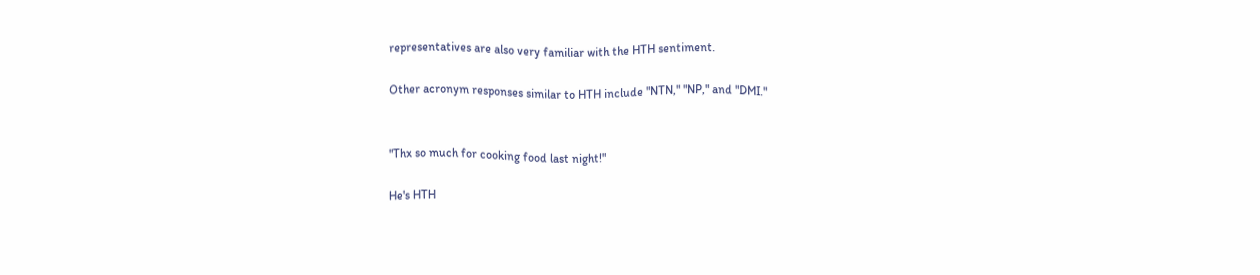representatives are also very familiar with the HTH sentiment.

Other acronym responses similar to HTH include "NTN," "NP," and "DMI."


"Thx so much for cooking food last night!"

He's HTH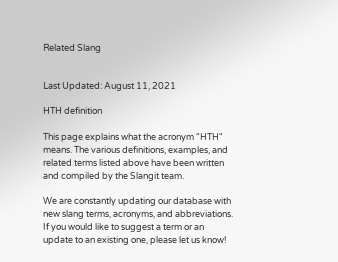Related Slang


Last Updated: August 11, 2021

HTH definition

This page explains what the acronym "HTH" means. The various definitions, examples, and related terms listed above have been written and compiled by the Slangit team.

We are constantly updating our database with new slang terms, acronyms, and abbreviations. If you would like to suggest a term or an update to an existing one, please let us know!